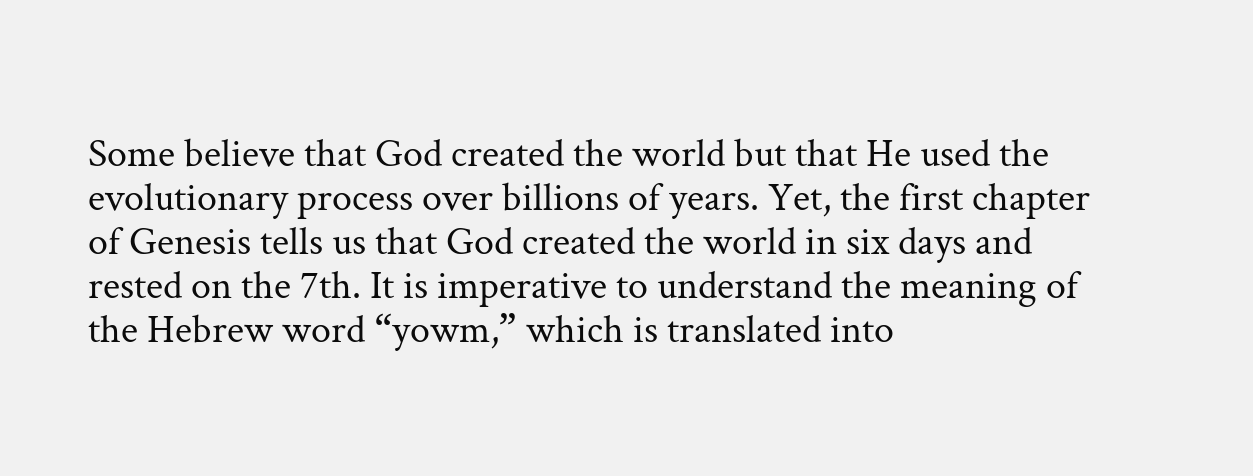Some believe that God created the world but that He used the evolutionary process over billions of years. Yet, the first chapter of Genesis tells us that God created the world in six days and rested on the 7th. It is imperative to understand the meaning of the Hebrew word “yowm,” which is translated into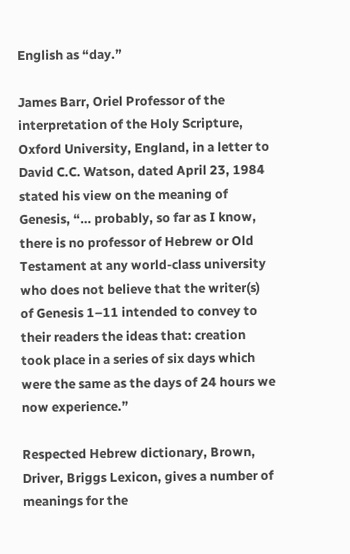English as “day.”

James Barr, Oriel Professor of the interpretation of the Holy Scripture, Oxford University, England, in a letter to David C.C. Watson, dated April 23, 1984 stated his view on the meaning of Genesis, “… probably, so far as I know, there is no professor of Hebrew or Old Testament at any world-class university who does not believe that the writer(s) of Genesis 1–11 intended to convey to their readers the ideas that: creation took place in a series of six days which were the same as the days of 24 hours we now experience.”

Respected Hebrew dictionary, Brown, Driver, Briggs Lexicon, gives a number of meanings for the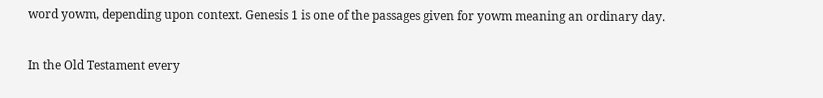word yowm, depending upon context. Genesis 1 is one of the passages given for yowm meaning an ordinary day.

In the Old Testament every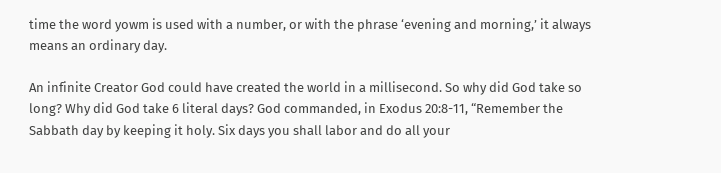time the word yowm is used with a number, or with the phrase ‘evening and morning,’ it always means an ordinary day.

An infinite Creator God could have created the world in a millisecond. So why did God take so long? Why did God take 6 literal days? God commanded, in Exodus 20:8-11, “Remember the Sabbath day by keeping it holy. Six days you shall labor and do all your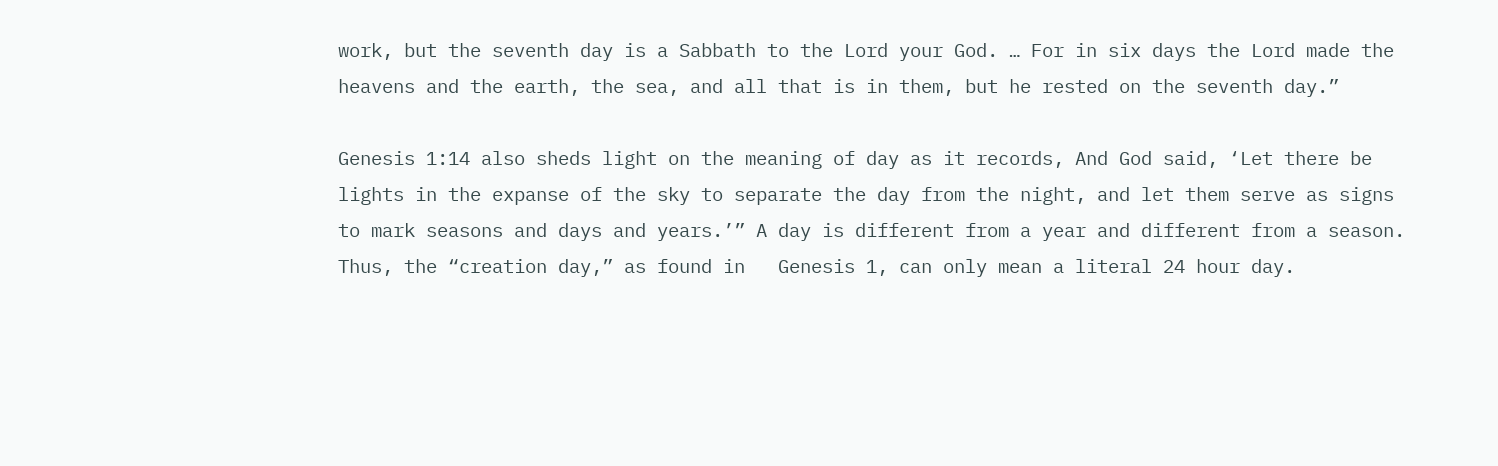work, but the seventh day is a Sabbath to the Lord your God. … For in six days the Lord made the heavens and the earth, the sea, and all that is in them, but he rested on the seventh day.”

Genesis 1:14 also sheds light on the meaning of day as it records, And God said, ‘Let there be lights in the expanse of the sky to separate the day from the night, and let them serve as signs to mark seasons and days and years.’” A day is different from a year and different from a season. Thus, the “creation day,” as found in   Genesis 1, can only mean a literal 24 hour day.